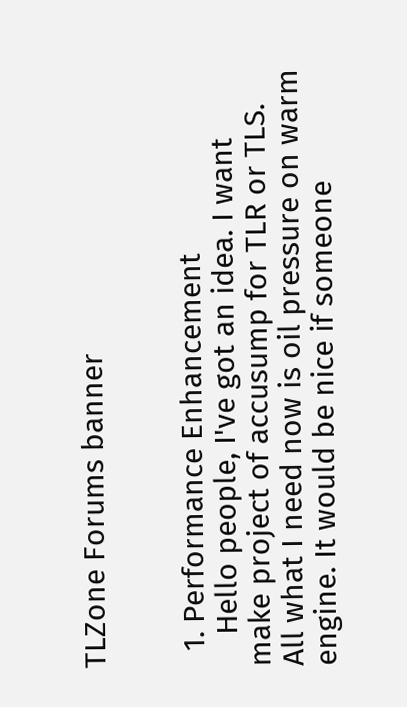TLZone Forums banner


  1. Performance Enhancement
    Hello people, I've got an idea. I want make project of accusump for TLR or TLS. All what I need now is oil pressure on warm engine. It would be nice if someone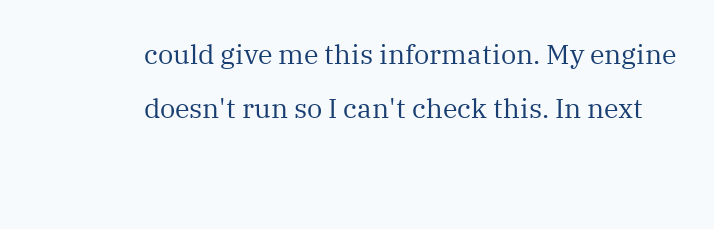could give me this information. My engine doesn't run so I can't check this. In next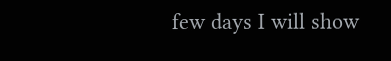few days I will show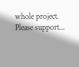whole project. Please support...